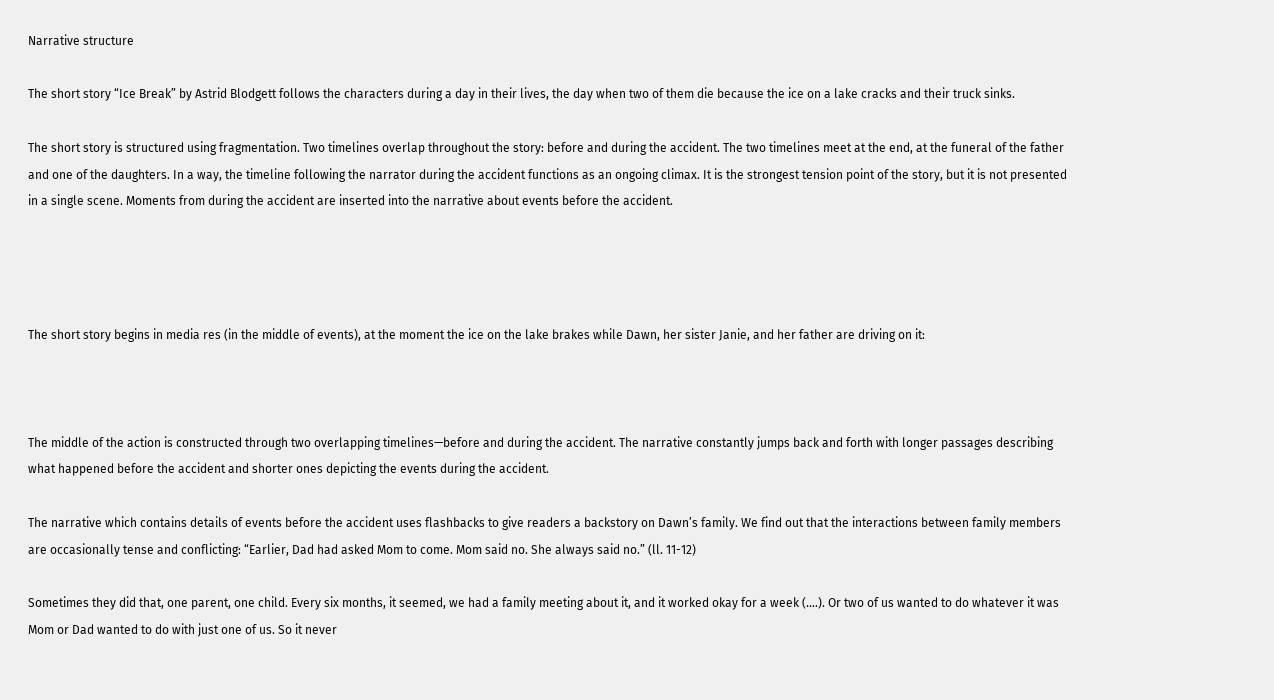Narrative structure

The short story “Ice Break” by Astrid Blodgett follows the characters during a day in their lives, the day when two of them die because the ice on a lake cracks and their truck sinks.

The short story is structured using fragmentation. Two timelines overlap throughout the story: before and during the accident. The two timelines meet at the end, at the funeral of the father and one of the daughters. In a way, the timeline following the narrator during the accident functions as an ongoing climax. It is the strongest tension point of the story, but it is not presented in a single scene. Moments from during the accident are inserted into the narrative about events before the accident.




The short story begins in media res (in the middle of events), at the moment the ice on the lake brakes while Dawn, her sister Janie, and her father are driving on it:



The middle of the action is constructed through two overlapping timelines—before and during the accident. The narrative constantly jumps back and forth with longer passages describing what happened before the accident and shorter ones depicting the events during the accident.

The narrative which contains details of events before the accident uses flashbacks to give readers a backstory on Dawn’s family. We find out that the interactions between family members are occasionally tense and conflicting: “Earlier, Dad had asked Mom to come. Mom said no. She always said no.” (ll. 11-12)

Sometimes they did that, one parent, one child. Every six months, it seemed, we had a family meeting about it, and it worked okay for a week (….). Or two of us wanted to do whatever it was Mom or Dad wanted to do with just one of us. So it never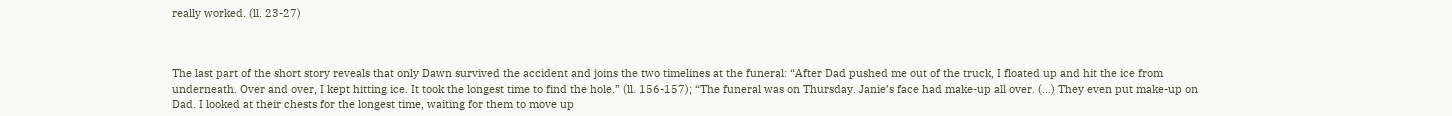really worked. (ll. 23-27)



The last part of the short story reveals that only Dawn survived the accident and joins the two timelines at the funeral: “After Dad pushed me out of the truck, I floated up and hit the ice from underneath. Over and over, I kept hitting ice. It took the longest time to find the hole.” (ll. 156-157); “The funeral was on Thursday. Janie’s face had make-up all over. (…) They even put make-up on Dad. I looked at their chests for the longest time, waiting for them to move up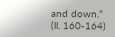and down.” (ll. 160-164)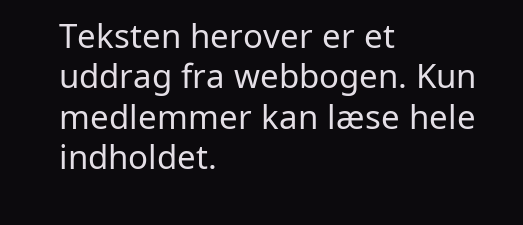Teksten herover er et uddrag fra webbogen. Kun medlemmer kan læse hele indholdet.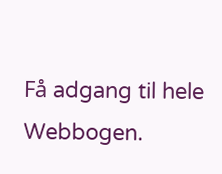Få adgang til hele Webbogen.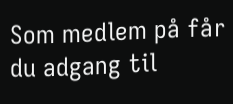Som medlem på får du adgang til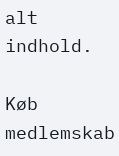alt indhold.

Køb medlemskab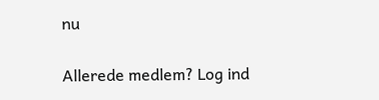nu

Allerede medlem? Log ind